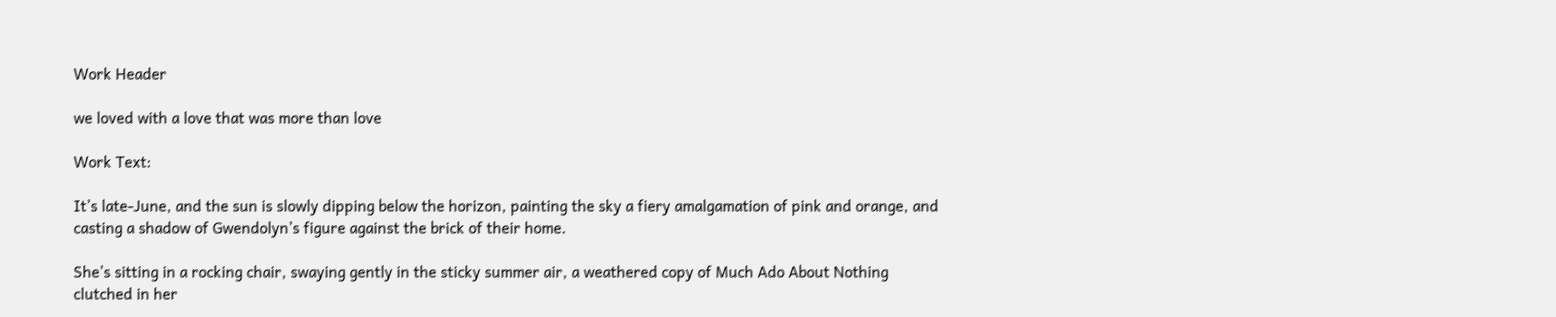Work Header

we loved with a love that was more than love

Work Text:

It’s late-June, and the sun is slowly dipping below the horizon, painting the sky a fiery amalgamation of pink and orange, and casting a shadow of Gwendolyn’s figure against the brick of their home.

She’s sitting in a rocking chair, swaying gently in the sticky summer air, a weathered copy of Much Ado About Nothing clutched in her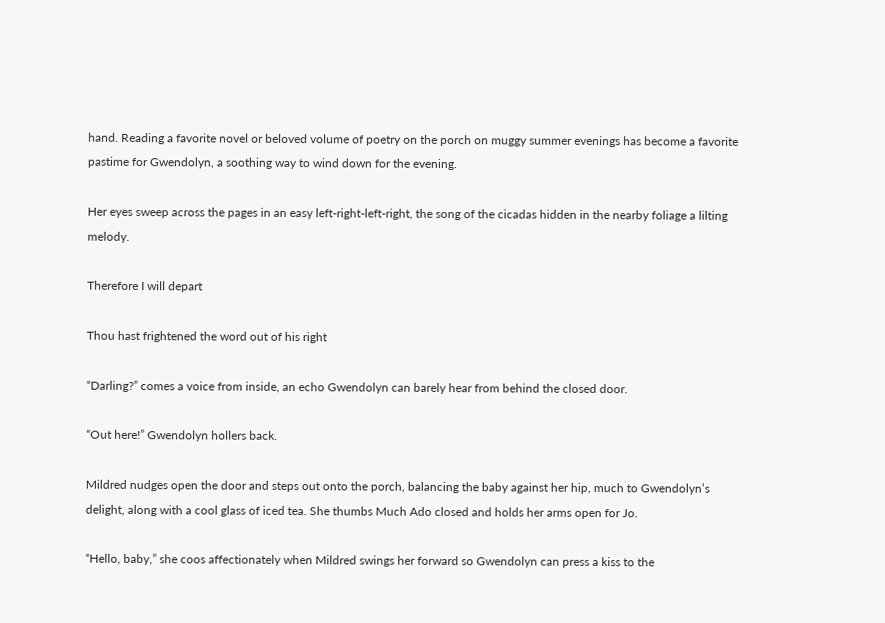hand. Reading a favorite novel or beloved volume of poetry on the porch on muggy summer evenings has become a favorite pastime for Gwendolyn, a soothing way to wind down for the evening.

Her eyes sweep across the pages in an easy left-right-left-right, the song of the cicadas hidden in the nearby foliage a lilting melody.

Therefore I will depart

Thou hast frightened the word out of his right

“Darling?” comes a voice from inside, an echo Gwendolyn can barely hear from behind the closed door.

“Out here!” Gwendolyn hollers back.

Mildred nudges open the door and steps out onto the porch, balancing the baby against her hip, much to Gwendolyn’s delight, along with a cool glass of iced tea. She thumbs Much Ado closed and holds her arms open for Jo.

“Hello, baby,” she coos affectionately when Mildred swings her forward so Gwendolyn can press a kiss to the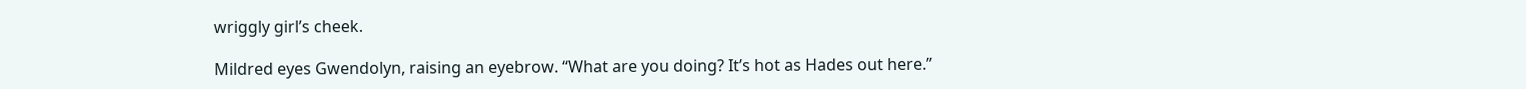wriggly girl’s cheek.

Mildred eyes Gwendolyn, raising an eyebrow. “What are you doing? It’s hot as Hades out here.”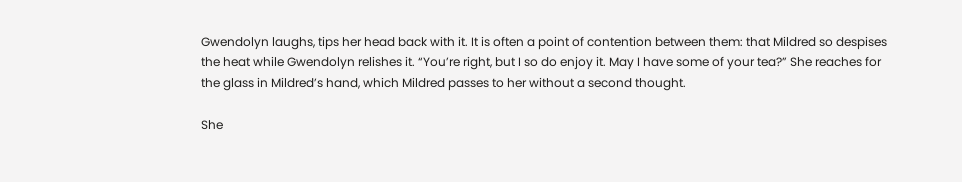Gwendolyn laughs, tips her head back with it. It is often a point of contention between them: that Mildred so despises the heat while Gwendolyn relishes it. “You’re right, but I so do enjoy it. May I have some of your tea?” She reaches for the glass in Mildred’s hand, which Mildred passes to her without a second thought.

She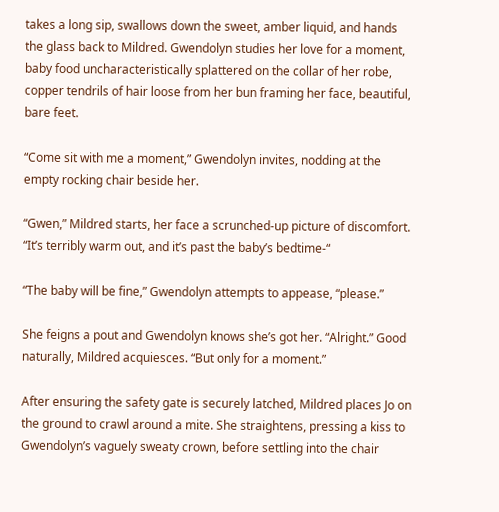takes a long sip, swallows down the sweet, amber liquid, and hands the glass back to Mildred. Gwendolyn studies her love for a moment, baby food uncharacteristically splattered on the collar of her robe, copper tendrils of hair loose from her bun framing her face, beautiful, bare feet.

“Come sit with me a moment,” Gwendolyn invites, nodding at the empty rocking chair beside her.

“Gwen,” Mildred starts, her face a scrunched-up picture of discomfort. “It’s terribly warm out, and it’s past the baby’s bedtime-“

“The baby will be fine,” Gwendolyn attempts to appease, “please.”

She feigns a pout and Gwendolyn knows she’s got her. “Alright.” Good naturally, Mildred acquiesces. “But only for a moment.”

After ensuring the safety gate is securely latched, Mildred places Jo on the ground to crawl around a mite. She straightens, pressing a kiss to Gwendolyn’s vaguely sweaty crown, before settling into the chair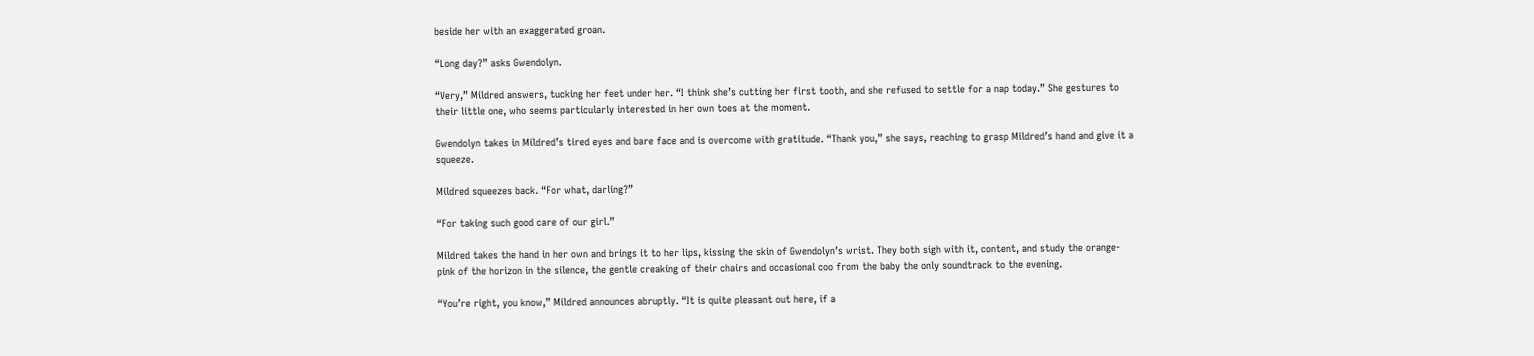beside her with an exaggerated groan.

“Long day?” asks Gwendolyn.

“Very,” Mildred answers, tucking her feet under her. “I think she’s cutting her first tooth, and she refused to settle for a nap today.” She gestures to their little one, who seems particularly interested in her own toes at the moment.

Gwendolyn takes in Mildred’s tired eyes and bare face and is overcome with gratitude. “Thank you,” she says, reaching to grasp Mildred’s hand and give it a squeeze.

Mildred squeezes back. “For what, darling?”

“For taking such good care of our girl.”

Mildred takes the hand in her own and brings it to her lips, kissing the skin of Gwendolyn’s wrist. They both sigh with it, content, and study the orange-pink of the horizon in the silence, the gentle creaking of their chairs and occasional coo from the baby the only soundtrack to the evening.

“You’re right, you know,” Mildred announces abruptly. “It is quite pleasant out here, if a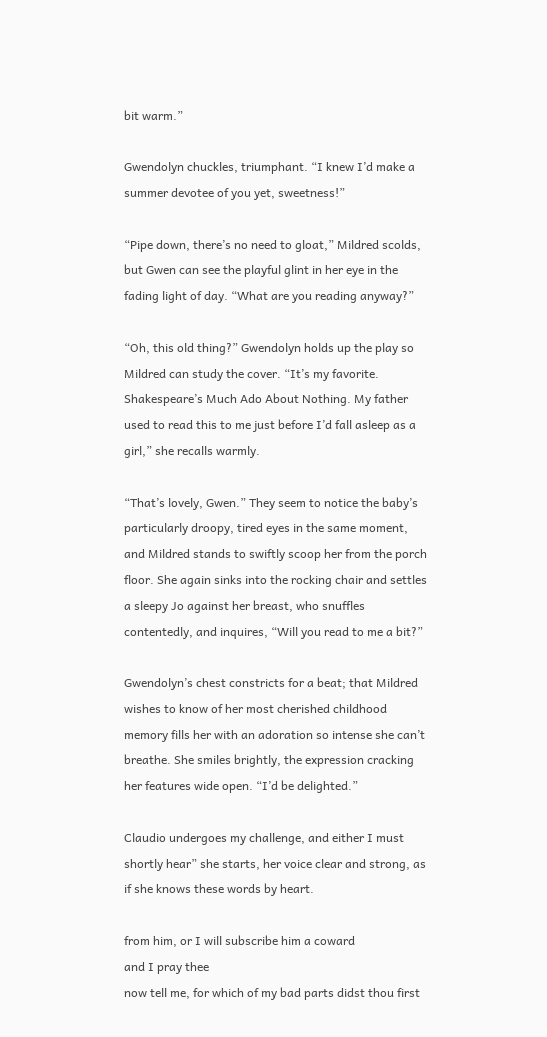bit warm.”

Gwendolyn chuckles, triumphant. “I knew I’d make a summer devotee of you yet, sweetness!”

“Pipe down, there’s no need to gloat,” Mildred scolds, but Gwen can see the playful glint in her eye in the fading light of day. “What are you reading anyway?”

“Oh, this old thing?” Gwendolyn holds up the play so Mildred can study the cover. “It’s my favorite. Shakespeare’s Much Ado About Nothing. My father used to read this to me just before I’d fall asleep as a girl,” she recalls warmly.

“That’s lovely, Gwen.” They seem to notice the baby’s particularly droopy, tired eyes in the same moment, and Mildred stands to swiftly scoop her from the porch floor. She again sinks into the rocking chair and settles a sleepy Jo against her breast, who snuffles contentedly, and inquires, “Will you read to me a bit?”

Gwendolyn’s chest constricts for a beat; that Mildred wishes to know of her most cherished childhood memory fills her with an adoration so intense she can’t breathe. She smiles brightly, the expression cracking her features wide open. “I’d be delighted.”

Claudio undergoes my challenge, and either I must shortly hear” she starts, her voice clear and strong, as if she knows these words by heart.

from him, or I will subscribe him a coward
and I pray thee
now tell me, for which of my bad parts didst thou first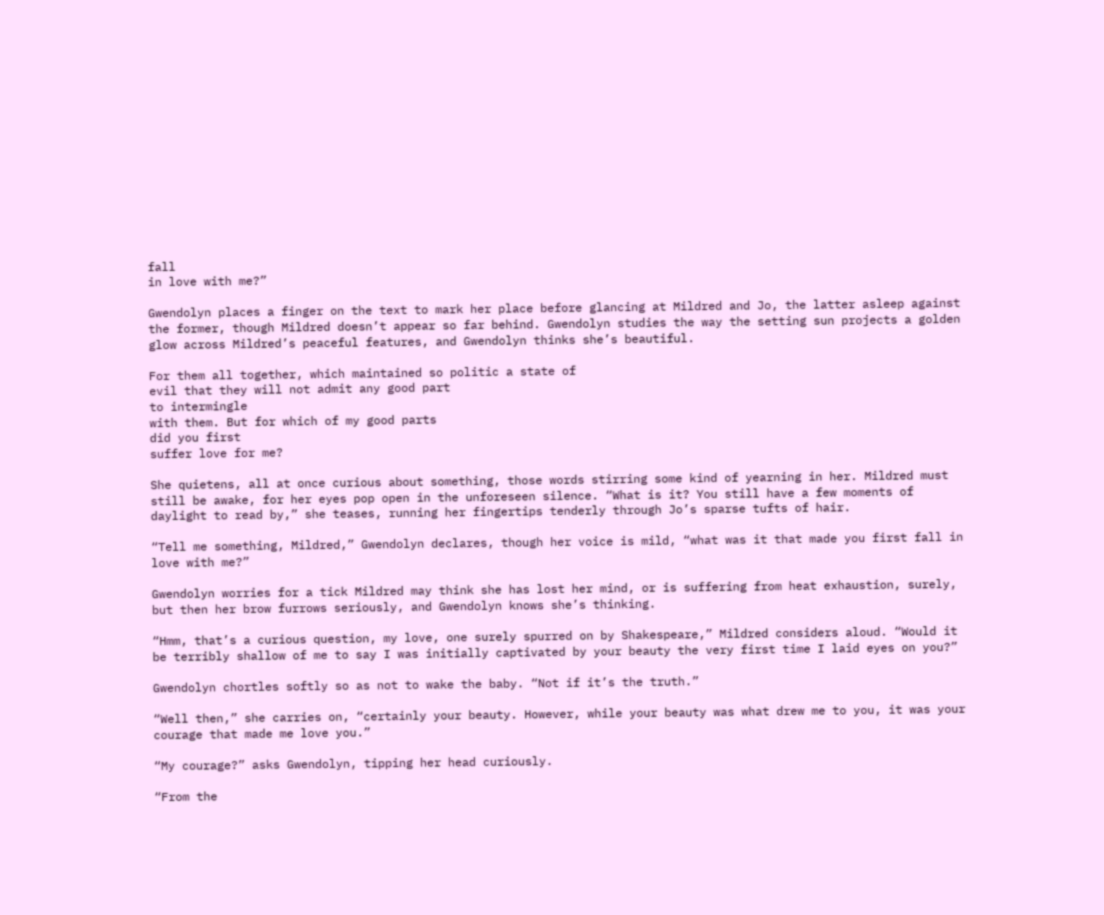fall
in love with me?”

Gwendolyn places a finger on the text to mark her place before glancing at Mildred and Jo, the latter asleep against the former, though Mildred doesn’t appear so far behind. Gwendolyn studies the way the setting sun projects a golden glow across Mildred’s peaceful features, and Gwendolyn thinks she’s beautiful.

For them all together, which maintained so politic a state of
evil that they will not admit any good part
to intermingle
with them. But for which of my good parts
did you first
suffer love for me?

She quietens, all at once curious about something, those words stirring some kind of yearning in her. Mildred must still be awake, for her eyes pop open in the unforeseen silence. “What is it? You still have a few moments of daylight to read by,” she teases, running her fingertips tenderly through Jo’s sparse tufts of hair.

“Tell me something, Mildred,” Gwendolyn declares, though her voice is mild, “what was it that made you first fall in love with me?”

Gwendolyn worries for a tick Mildred may think she has lost her mind, or is suffering from heat exhaustion, surely, but then her brow furrows seriously, and Gwendolyn knows she’s thinking.

“Hmm, that’s a curious question, my love, one surely spurred on by Shakespeare,” Mildred considers aloud. “Would it be terribly shallow of me to say I was initially captivated by your beauty the very first time I laid eyes on you?”

Gwendolyn chortles softly so as not to wake the baby. “Not if it’s the truth.”

“Well then,” she carries on, “certainly your beauty. However, while your beauty was what drew me to you, it was your courage that made me love you.”

“My courage?” asks Gwendolyn, tipping her head curiously.

“From the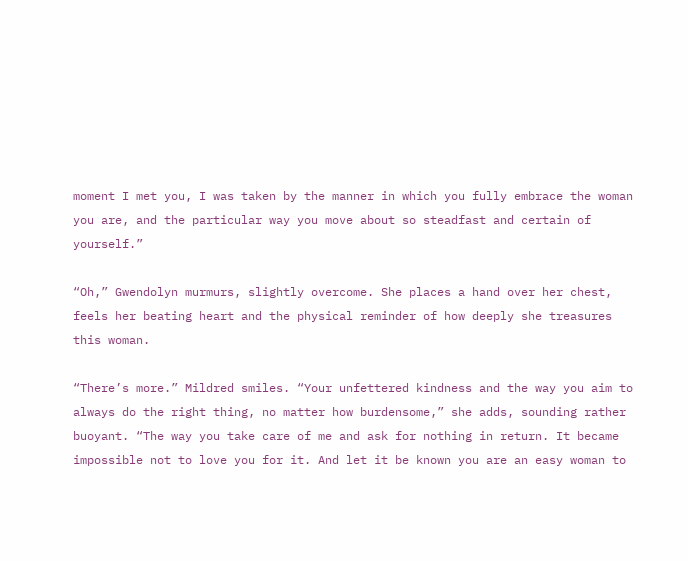moment I met you, I was taken by the manner in which you fully embrace the woman you are, and the particular way you move about so steadfast and certain of yourself.”

“Oh,” Gwendolyn murmurs, slightly overcome. She places a hand over her chest, feels her beating heart and the physical reminder of how deeply she treasures this woman.

“There’s more.” Mildred smiles. “Your unfettered kindness and the way you aim to always do the right thing, no matter how burdensome,” she adds, sounding rather buoyant. “The way you take care of me and ask for nothing in return. It became impossible not to love you for it. And let it be known you are an easy woman to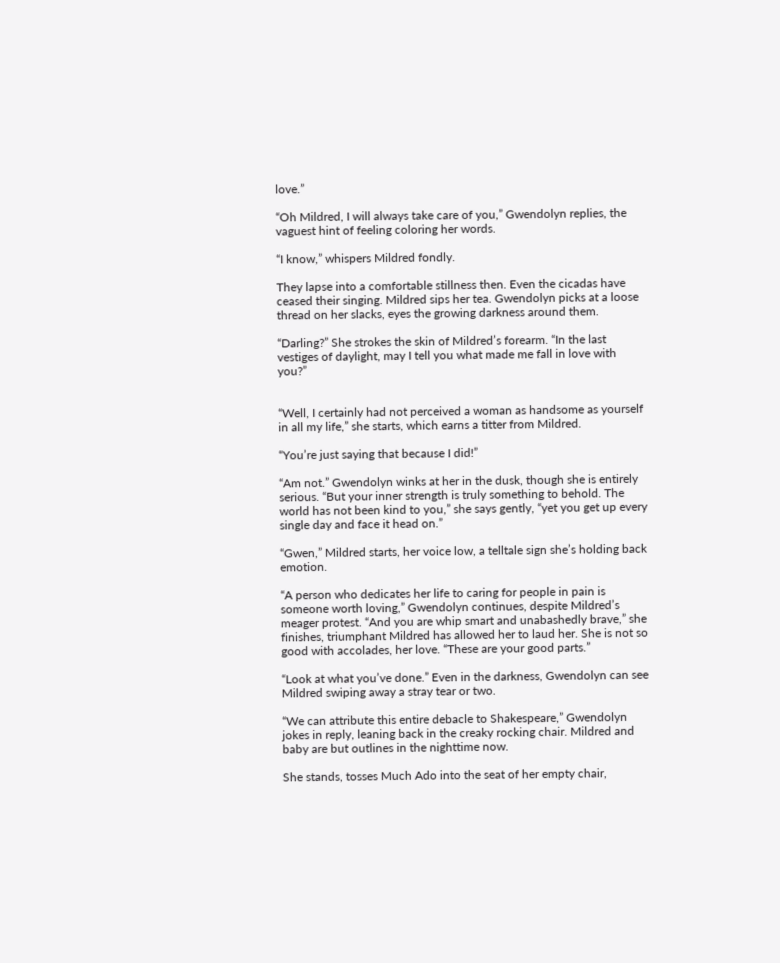love.”

“Oh Mildred, I will always take care of you,” Gwendolyn replies, the vaguest hint of feeling coloring her words.

“I know,” whispers Mildred fondly.

They lapse into a comfortable stillness then. Even the cicadas have ceased their singing. Mildred sips her tea. Gwendolyn picks at a loose thread on her slacks, eyes the growing darkness around them.

“Darling?” She strokes the skin of Mildred’s forearm. “In the last vestiges of daylight, may I tell you what made me fall in love with you?”


“Well, I certainly had not perceived a woman as handsome as yourself in all my life,” she starts, which earns a titter from Mildred.

“You’re just saying that because I did!”

“Am not.” Gwendolyn winks at her in the dusk, though she is entirely serious. “But your inner strength is truly something to behold. The world has not been kind to you,” she says gently, “yet you get up every single day and face it head on.”

“Gwen,” Mildred starts, her voice low, a telltale sign she’s holding back emotion.

“A person who dedicates her life to caring for people in pain is someone worth loving,” Gwendolyn continues, despite Mildred’s meager protest. “And you are whip smart and unabashedly brave,” she finishes, triumphant Mildred has allowed her to laud her. She is not so good with accolades, her love. “These are your good parts.”

“Look at what you’ve done.” Even in the darkness, Gwendolyn can see Mildred swiping away a stray tear or two.

“We can attribute this entire debacle to Shakespeare,” Gwendolyn jokes in reply, leaning back in the creaky rocking chair. Mildred and baby are but outlines in the nighttime now.

She stands, tosses Much Ado into the seat of her empty chair,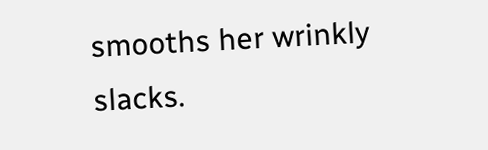smooths her wrinkly slacks.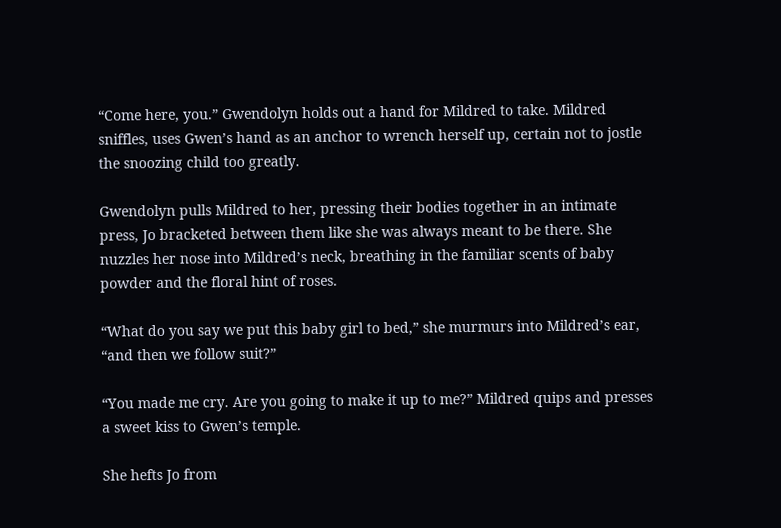“Come here, you.” Gwendolyn holds out a hand for Mildred to take. Mildred sniffles, uses Gwen’s hand as an anchor to wrench herself up, certain not to jostle the snoozing child too greatly.

Gwendolyn pulls Mildred to her, pressing their bodies together in an intimate press, Jo bracketed between them like she was always meant to be there. She nuzzles her nose into Mildred’s neck, breathing in the familiar scents of baby powder and the floral hint of roses.

“What do you say we put this baby girl to bed,” she murmurs into Mildred’s ear, “and then we follow suit?”

“You made me cry. Are you going to make it up to me?” Mildred quips and presses a sweet kiss to Gwen’s temple.

She hefts Jo from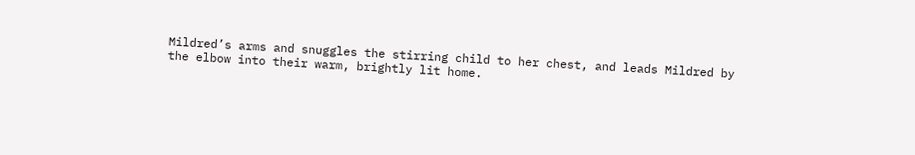Mildred’s arms and snuggles the stirring child to her chest, and leads Mildred by the elbow into their warm, brightly lit home.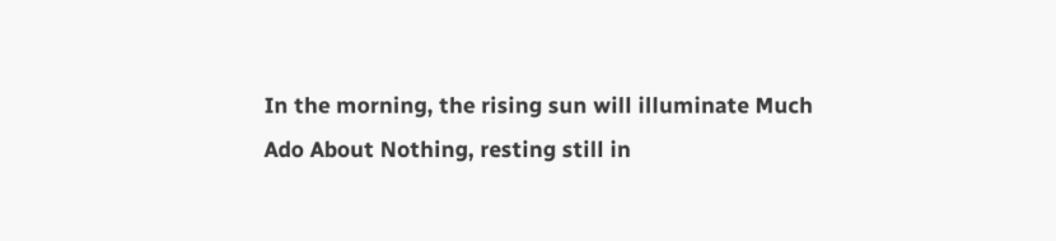In the morning, the rising sun will illuminate Much Ado About Nothing, resting still in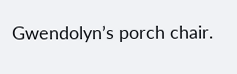Gwendolyn’s porch chair.